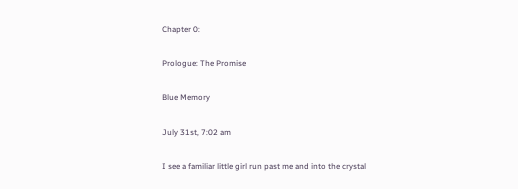Chapter 0:

Prologue: The Promise

Blue Memory

July 31st, 7:02 am

I see a familiar little girl run past me and into the crystal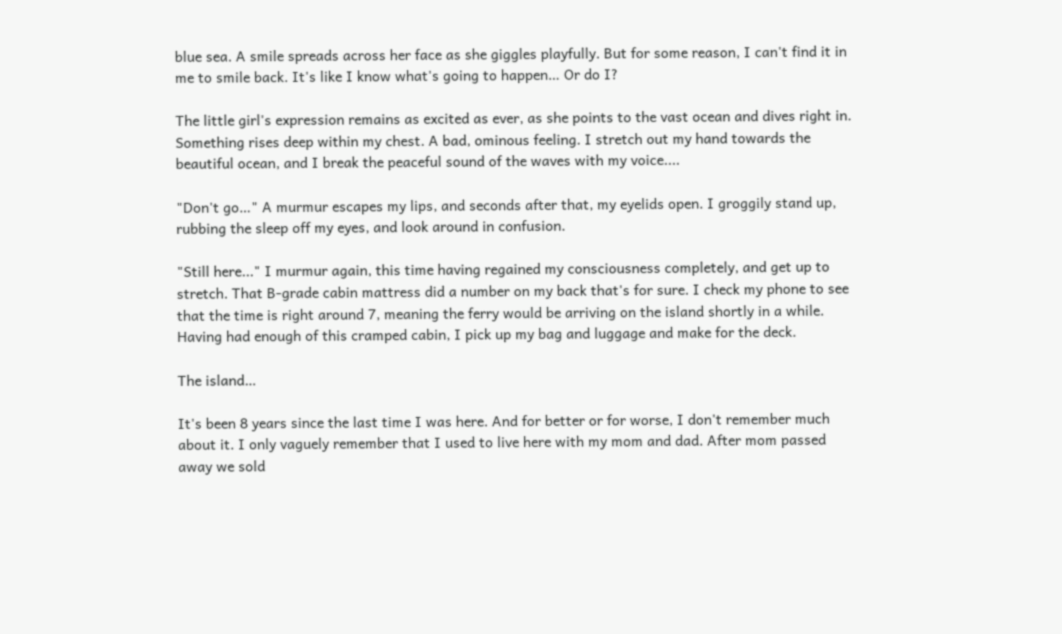blue sea. A smile spreads across her face as she giggles playfully. But for some reason, I can't find it in me to smile back. It's like I know what's going to happen… Or do I?

The little girl's expression remains as excited as ever, as she points to the vast ocean and dives right in. Something rises deep within my chest. A bad, ominous feeling. I stretch out my hand towards the beautiful ocean, and I break the peaceful sound of the waves with my voice....

"Don't go…" A murmur escapes my lips, and seconds after that, my eyelids open. I groggily stand up, rubbing the sleep off my eyes, and look around in confusion.

"Still here..." I murmur again, this time having regained my consciousness completely, and get up to stretch. That B-grade cabin mattress did a number on my back that's for sure. I check my phone to see that the time is right around 7, meaning the ferry would be arriving on the island shortly in a while. Having had enough of this cramped cabin, I pick up my bag and luggage and make for the deck.

The island…

It's been 8 years since the last time I was here. And for better or for worse, I don't remember much about it. I only vaguely remember that I used to live here with my mom and dad. After mom passed away we sold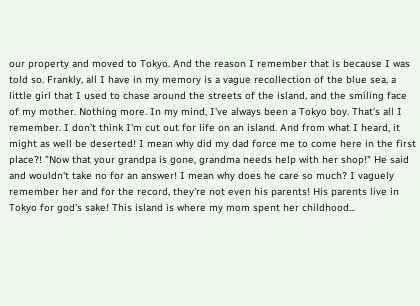our property and moved to Tokyo. And the reason I remember that is because I was told so. Frankly, all I have in my memory is a vague recollection of the blue sea, a little girl that I used to chase around the streets of the island, and the smiling face of my mother. Nothing more. In my mind, I've always been a Tokyo boy. That's all I remember. I don't think I'm cut out for life on an island. And from what I heard, it might as well be deserted! I mean why did my dad force me to come here in the first place?! "Now that your grandpa is gone, grandma needs help with her shop!" He said and wouldn't take no for an answer! I mean why does he care so much? I vaguely remember her and for the record, they're not even his parents! His parents live in Tokyo for god's sake! This island is where my mom spent her childhood...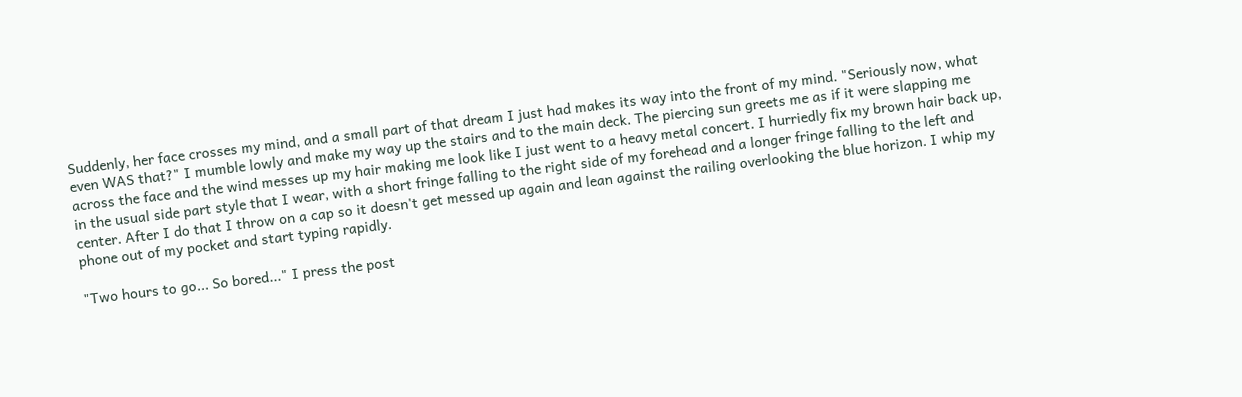Suddenly, her face crosses my mind, and a small part of that dream I just had makes its way into the front of my mind. "Seriously now, what even WAS that?" I mumble lowly and make my way up the stairs and to the main deck. The piercing sun greets me as if it were slapping me across the face and the wind messes up my hair making me look like I just went to a heavy metal concert. I hurriedly fix my brown hair back up, in the usual side part style that I wear, with a short fringe falling to the right side of my forehead and a longer fringe falling to the left and center. After I do that I throw on a cap so it doesn't get messed up again and lean against the railing overlooking the blue horizon. I whip my phone out of my pocket and start typing rapidly.

"Two hours to go... So bored..." I press the post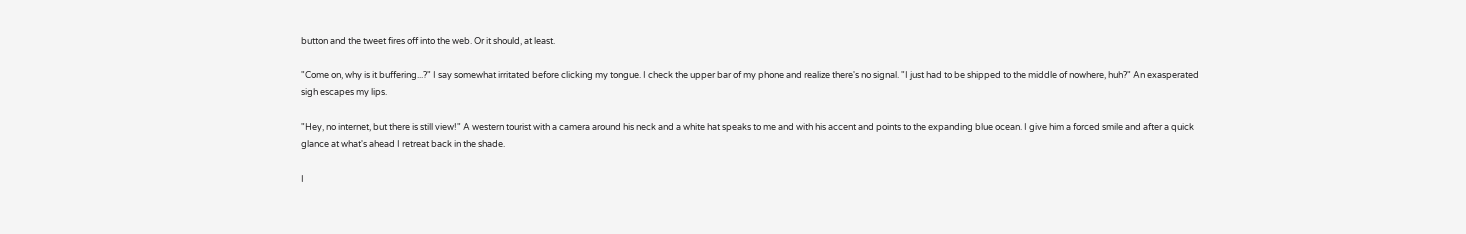button and the tweet fires off into the web. Or it should, at least.

"Come on, why is it buffering...?" I say somewhat irritated before clicking my tongue. I check the upper bar of my phone and realize there's no signal. "I just had to be shipped to the middle of nowhere, huh?" An exasperated sigh escapes my lips.

"Hey, no internet, but there is still view!" A western tourist with a camera around his neck and a white hat speaks to me and with his accent and points to the expanding blue ocean. I give him a forced smile and after a quick glance at what's ahead I retreat back in the shade.

I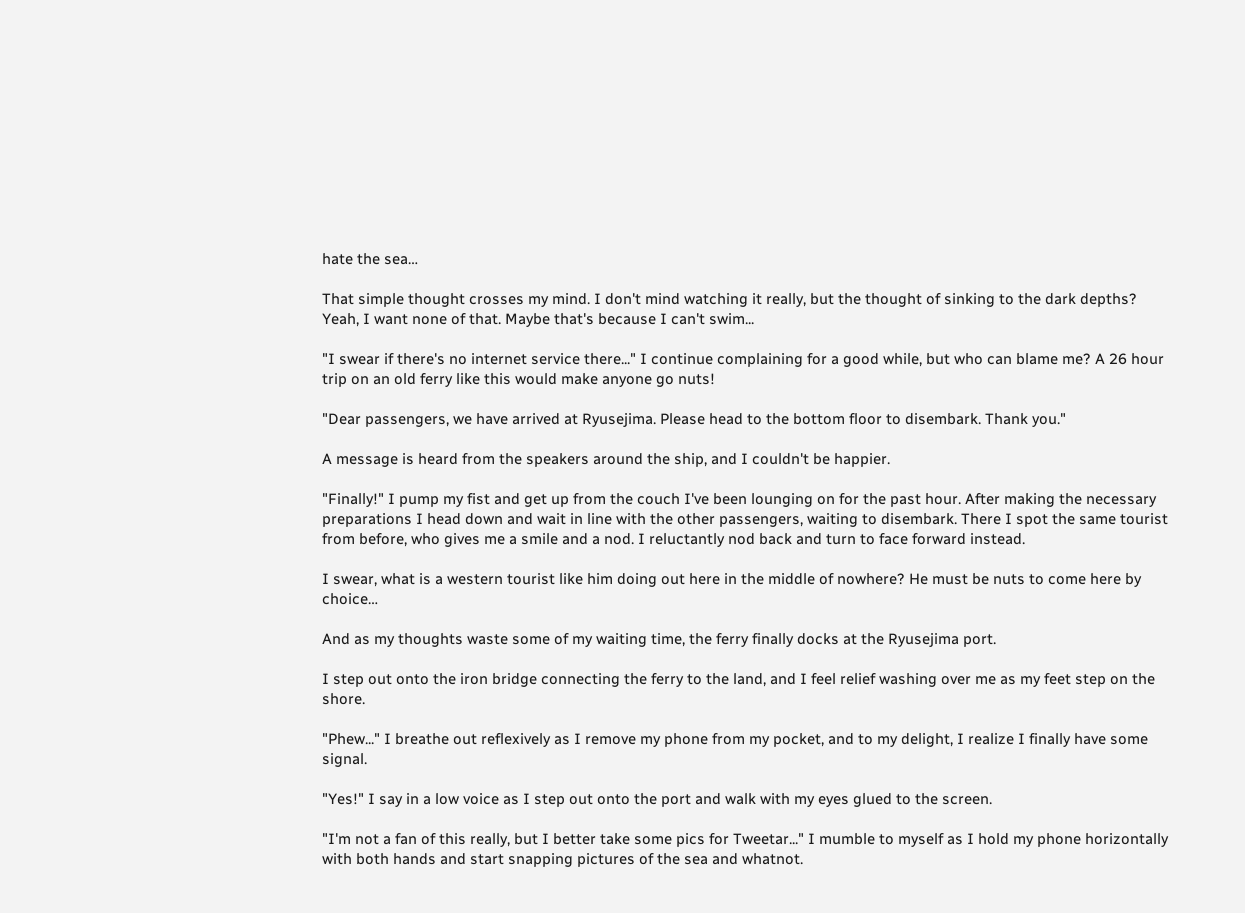hate the sea…

That simple thought crosses my mind. I don't mind watching it really, but the thought of sinking to the dark depths? Yeah, I want none of that. Maybe that's because I can't swim...

"I swear if there's no internet service there..." I continue complaining for a good while, but who can blame me? A 26 hour trip on an old ferry like this would make anyone go nuts!

"Dear passengers, we have arrived at Ryusejima. Please head to the bottom floor to disembark. Thank you."

A message is heard from the speakers around the ship, and I couldn't be happier.

"Finally!" I pump my fist and get up from the couch I've been lounging on for the past hour. After making the necessary preparations I head down and wait in line with the other passengers, waiting to disembark. There I spot the same tourist from before, who gives me a smile and a nod. I reluctantly nod back and turn to face forward instead.

I swear, what is a western tourist like him doing out here in the middle of nowhere? He must be nuts to come here by choice…

And as my thoughts waste some of my waiting time, the ferry finally docks at the Ryusejima port.

I step out onto the iron bridge connecting the ferry to the land, and I feel relief washing over me as my feet step on the shore.

"Phew..." I breathe out reflexively as I remove my phone from my pocket, and to my delight, I realize I finally have some signal.

"Yes!" I say in a low voice as I step out onto the port and walk with my eyes glued to the screen.

"I'm not a fan of this really, but I better take some pics for Tweetar..." I mumble to myself as I hold my phone horizontally with both hands and start snapping pictures of the sea and whatnot.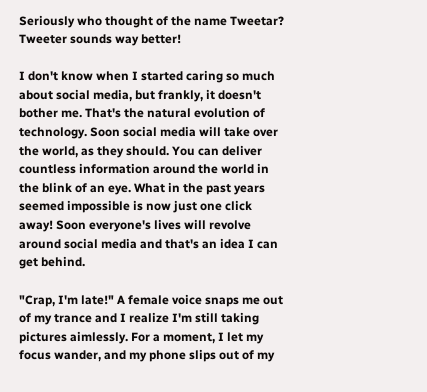Seriously who thought of the name Tweetar? Tweeter sounds way better!

I don't know when I started caring so much about social media, but frankly, it doesn't bother me. That's the natural evolution of technology. Soon social media will take over the world, as they should. You can deliver countless information around the world in the blink of an eye. What in the past years seemed impossible is now just one click away! Soon everyone's lives will revolve around social media and that's an idea I can get behind.

"Crap, I'm late!" A female voice snaps me out of my trance and I realize I'm still taking pictures aimlessly. For a moment, I let my focus wander, and my phone slips out of my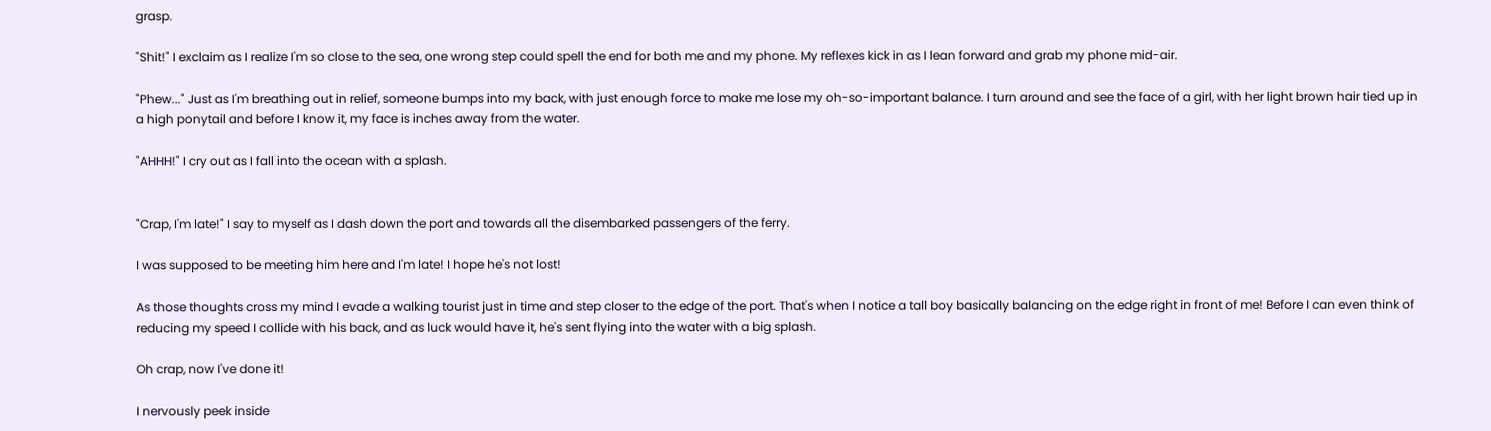grasp.

"Shit!" I exclaim as I realize I'm so close to the sea, one wrong step could spell the end for both me and my phone. My reflexes kick in as I lean forward and grab my phone mid-air.

"Phew..." Just as I'm breathing out in relief, someone bumps into my back, with just enough force to make me lose my oh-so-important balance. I turn around and see the face of a girl, with her light brown hair tied up in a high ponytail and before I know it, my face is inches away from the water.

"AHHH!" I cry out as I fall into the ocean with a splash.


"Crap, I'm late!" I say to myself as I dash down the port and towards all the disembarked passengers of the ferry.

I was supposed to be meeting him here and I'm late! I hope he's not lost!

As those thoughts cross my mind I evade a walking tourist just in time and step closer to the edge of the port. That's when I notice a tall boy basically balancing on the edge right in front of me! Before I can even think of reducing my speed I collide with his back, and as luck would have it, he's sent flying into the water with a big splash.

Oh crap, now I've done it!

I nervously peek inside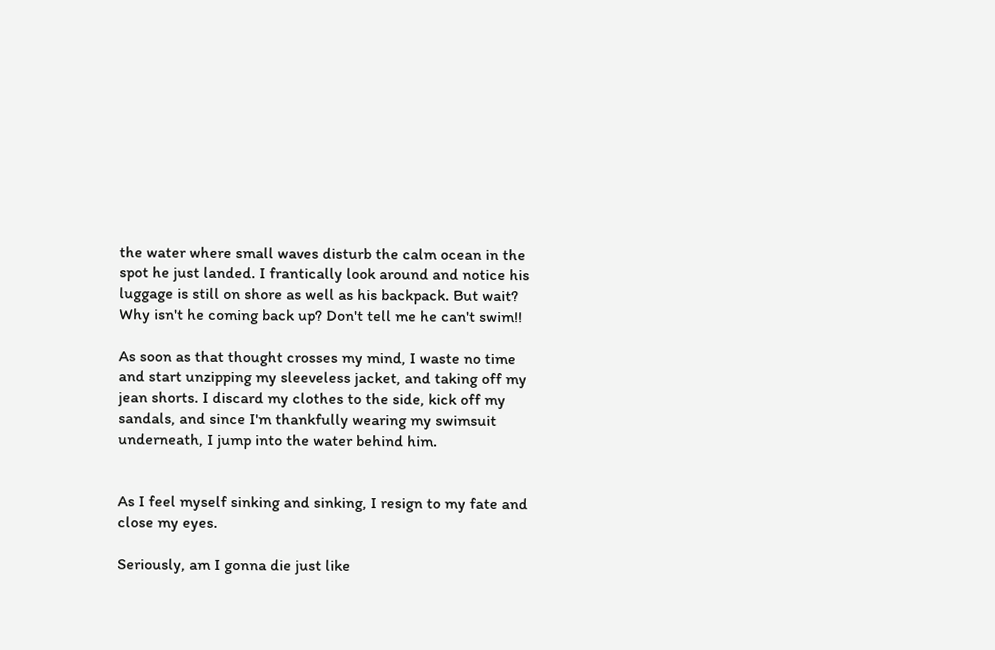the water where small waves disturb the calm ocean in the spot he just landed. I frantically look around and notice his luggage is still on shore as well as his backpack. But wait? Why isn't he coming back up? Don't tell me he can't swim!!

As soon as that thought crosses my mind, I waste no time and start unzipping my sleeveless jacket, and taking off my jean shorts. I discard my clothes to the side, kick off my sandals, and since I'm thankfully wearing my swimsuit underneath, I jump into the water behind him.


As I feel myself sinking and sinking, I resign to my fate and close my eyes.

Seriously, am I gonna die just like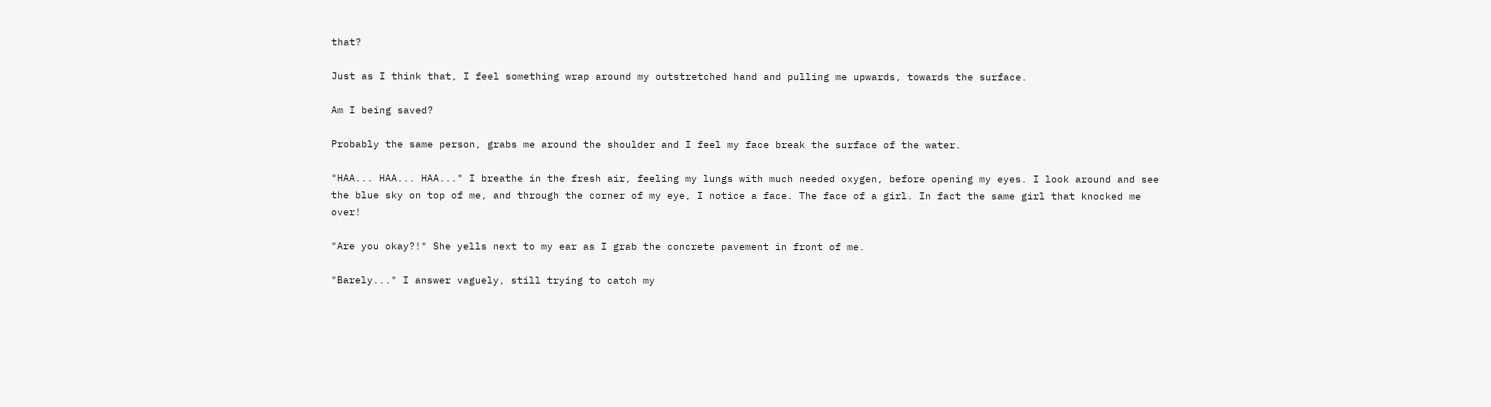that?

Just as I think that, I feel something wrap around my outstretched hand and pulling me upwards, towards the surface.

Am I being saved?

Probably the same person, grabs me around the shoulder and I feel my face break the surface of the water.

"HAA... HAA... HAA..." I breathe in the fresh air, feeling my lungs with much needed oxygen, before opening my eyes. I look around and see the blue sky on top of me, and through the corner of my eye, I notice a face. The face of a girl. In fact the same girl that knocked me over!

"Are you okay?!" She yells next to my ear as I grab the concrete pavement in front of me.

"Barely..." I answer vaguely, still trying to catch my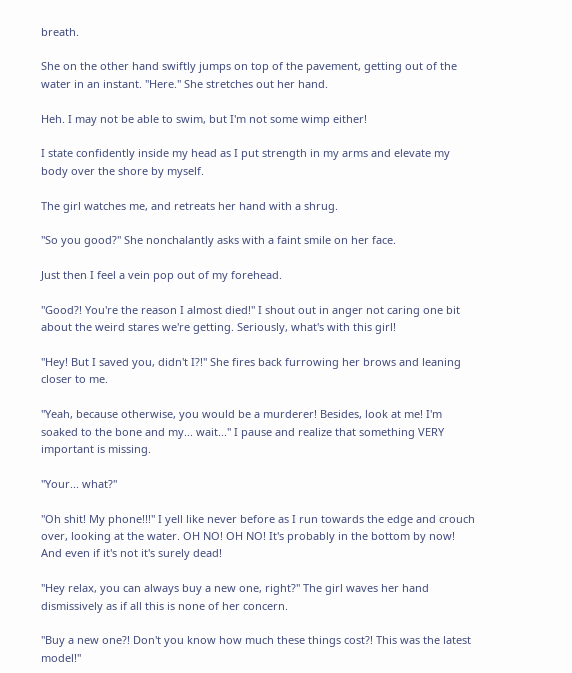breath.

She on the other hand swiftly jumps on top of the pavement, getting out of the water in an instant. "Here." She stretches out her hand.

Heh. I may not be able to swim, but I'm not some wimp either!

I state confidently inside my head as I put strength in my arms and elevate my body over the shore by myself.

The girl watches me, and retreats her hand with a shrug.

"So you good?" She nonchalantly asks with a faint smile on her face.

Just then I feel a vein pop out of my forehead.

"Good?! You're the reason I almost died!" I shout out in anger not caring one bit about the weird stares we're getting. Seriously, what's with this girl!

"Hey! But I saved you, didn't I?!" She fires back furrowing her brows and leaning closer to me.

"Yeah, because otherwise, you would be a murderer! Besides, look at me! I'm soaked to the bone and my... wait..." I pause and realize that something VERY important is missing.

"Your... what?"

"Oh shit! My phone!!!" I yell like never before as I run towards the edge and crouch over, looking at the water. OH NO! OH NO! It's probably in the bottom by now! And even if it's not it's surely dead!

"Hey relax, you can always buy a new one, right?" The girl waves her hand dismissively as if all this is none of her concern.

"Buy a new one?! Don't you know how much these things cost?! This was the latest model!"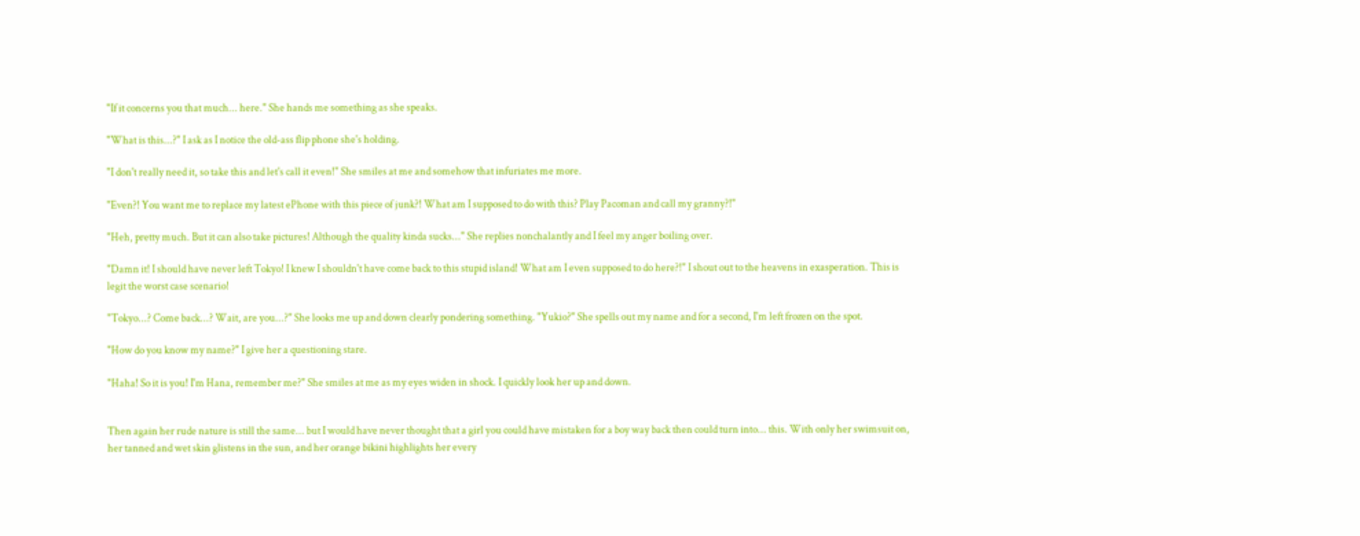"If it concerns you that much... here." She hands me something as she speaks.

"What is this...?" I ask as I notice the old-ass flip phone she's holding.

"I don't really need it, so take this and let's call it even!" She smiles at me and somehow that infuriates me more.

"Even?! You want me to replace my latest ePhone with this piece of junk?! What am I supposed to do with this? Play Pacoman and call my granny?!"

"Heh, pretty much. But it can also take pictures! Although the quality kinda sucks..." She replies nonchalantly and I feel my anger boiling over.

"Damn it! I should have never left Tokyo! I knew I shouldn't have come back to this stupid island! What am I even supposed to do here?!" I shout out to the heavens in exasperation. This is legit the worst case scenario!

"Tokyo...? Come back...? Wait, are you...?" She looks me up and down clearly pondering something. "Yukio?" She spells out my name and for a second, I'm left frozen on the spot.

"How do you know my name?" I give her a questioning stare.

"Haha! So it is you! I'm Hana, remember me?" She smiles at me as my eyes widen in shock. I quickly look her up and down.


Then again her rude nature is still the same... but I would have never thought that a girl you could have mistaken for a boy way back then could turn into... this. With only her swimsuit on, her tanned and wet skin glistens in the sun, and her orange bikini highlights her every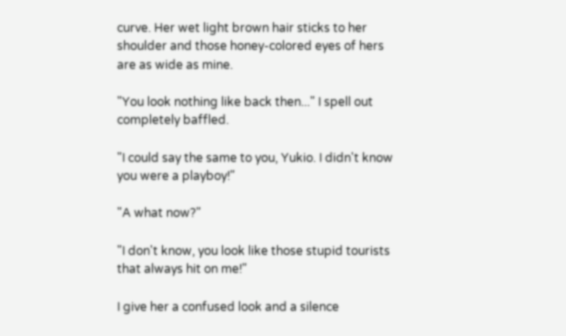curve. Her wet light brown hair sticks to her shoulder and those honey-colored eyes of hers are as wide as mine.

"You look nothing like back then..." I spell out completely baffled.

"I could say the same to you, Yukio. I didn't know you were a playboy!"

"A what now?"

"I don't know, you look like those stupid tourists that always hit on me!"

I give her a confused look and a silence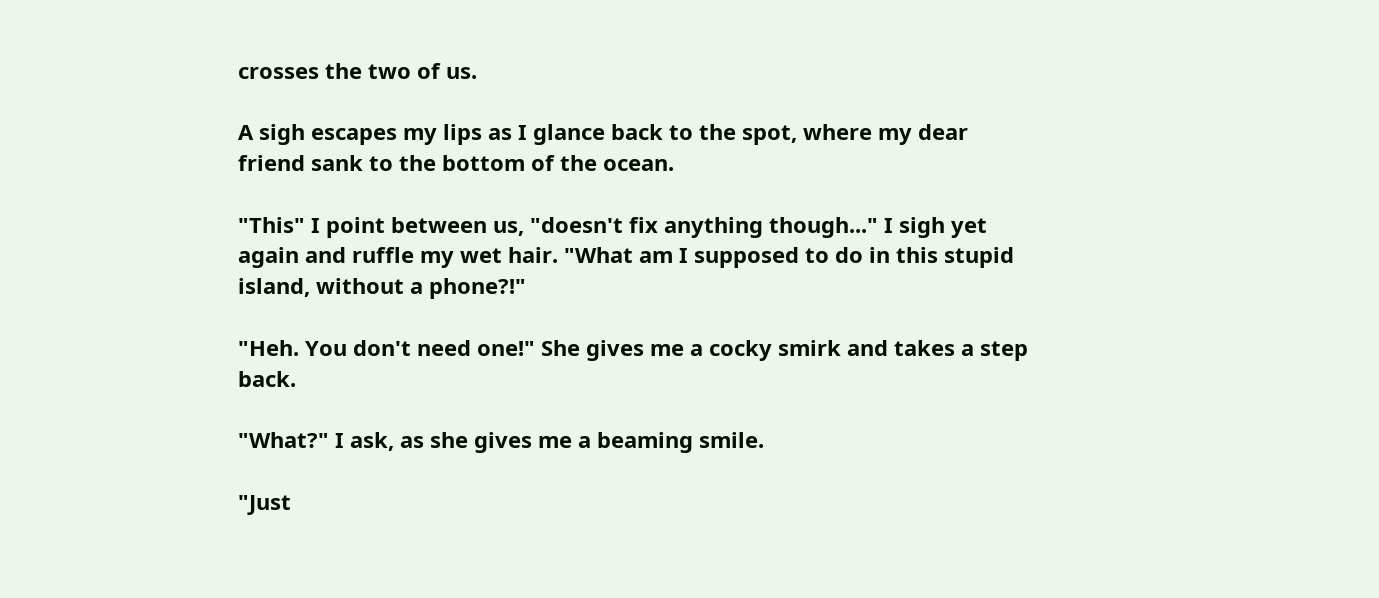crosses the two of us.

A sigh escapes my lips as I glance back to the spot, where my dear friend sank to the bottom of the ocean.

"This" I point between us, "doesn't fix anything though..." I sigh yet again and ruffle my wet hair. "What am I supposed to do in this stupid island, without a phone?!"

"Heh. You don't need one!" She gives me a cocky smirk and takes a step back.

"What?" I ask, as she gives me a beaming smile.

"Just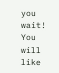you wait! You will like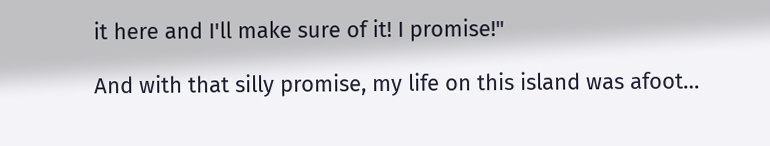it here and I'll make sure of it! I promise!"

And with that silly promise, my life on this island was afoot…